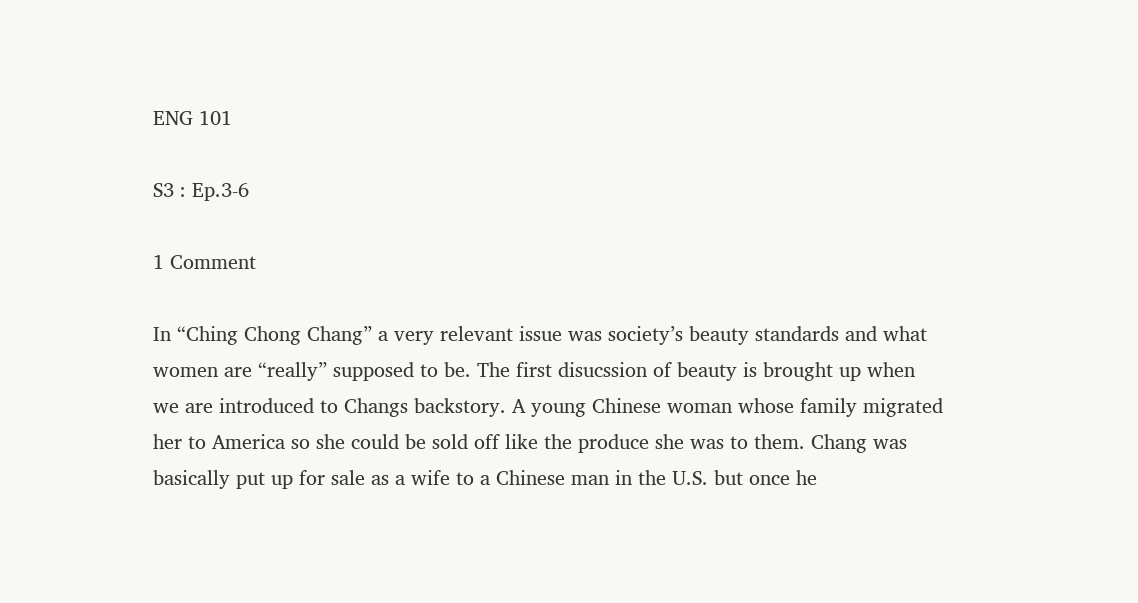ENG 101

S3 : Ep.3-6

1 Comment

In “Ching Chong Chang” a very relevant issue was society’s beauty standards and what women are “really” supposed to be. The first disucssion of beauty is brought up when we are introduced to Changs backstory. A young Chinese woman whose family migrated her to America so she could be sold off like the produce she was to them. Chang was basically put up for sale as a wife to a Chinese man in the U.S. but once he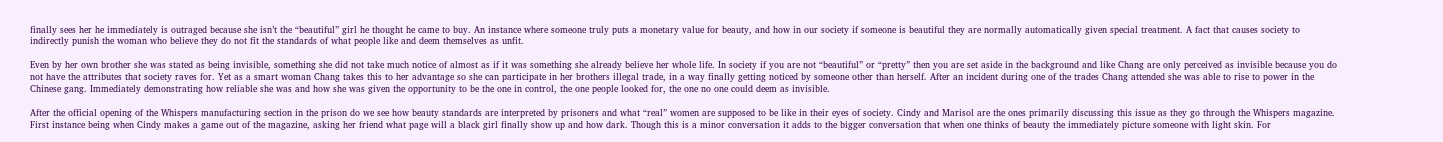finally sees her he immediately is outraged because she isn’t the “beautiful” girl he thought he came to buy. An instance where someone truly puts a monetary value for beauty, and how in our society if someone is beautiful they are normally automatically given special treatment. A fact that causes society to indirectly punish the woman who believe they do not fit the standards of what people like and deem themselves as unfit.

Even by her own brother she was stated as being invisible, something she did not take much notice of almost as if it was something she already believe her whole life. In society if you are not “beautiful” or “pretty” then you are set aside in the background and like Chang are only perceived as invisible because you do not have the attributes that society raves for. Yet as a smart woman Chang takes this to her advantage so she can participate in her brothers illegal trade, in a way finally getting noticed by someone other than herself. After an incident during one of the trades Chang attended she was able to rise to power in the Chinese gang. Immediately demonstrating how reliable she was and how she was given the opportunity to be the one in control, the one people looked for, the one no one could deem as invisible.

After the official opening of the Whispers manufacturing section in the prison do we see how beauty standards are interpreted by prisoners and what “real” women are supposed to be like in their eyes of society. Cindy and Marisol are the ones primarily discussing this issue as they go through the Whispers magazine. First instance being when Cindy makes a game out of the magazine, asking her friend what page will a black girl finally show up and how dark. Though this is a minor conversation it adds to the bigger conversation that when one thinks of beauty the immediately picture someone with light skin. For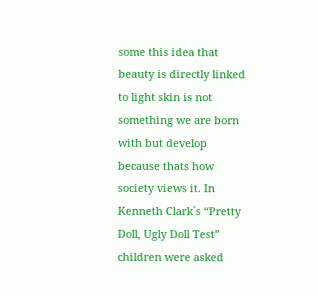some this idea that beauty is directly linked to light skin is not something we are born with but develop because thats how society views it. In Kenneth Clark`s “Pretty Doll, Ugly Doll Test” children were asked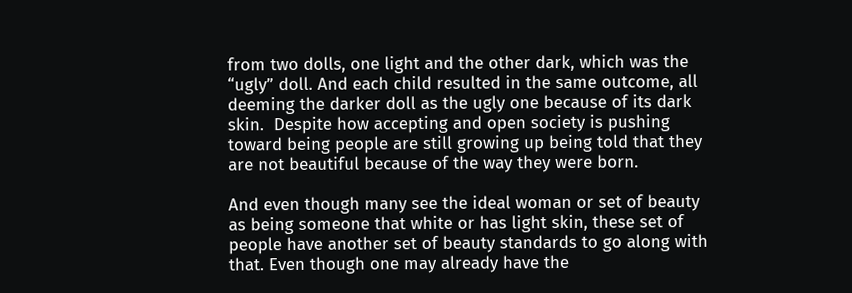from two dolls, one light and the other dark, which was the “ugly” doll. And each child resulted in the same outcome, all deeming the darker doll as the ugly one because of its dark skin.  Despite how accepting and open society is pushing toward being people are still growing up being told that they are not beautiful because of the way they were born.

And even though many see the ideal woman or set of beauty as being someone that white or has light skin, these set of people have another set of beauty standards to go along with that. Even though one may already have the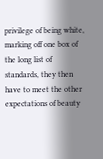privilege of being white, marking off one box of the long list of standards, they then have to meet the other expectations of beauty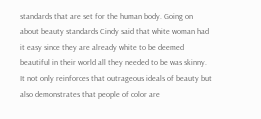standards that are set for the human body. Going on about beauty standards Cindy said that white woman had it easy since they are already white to be deemed beautiful in their world all they needed to be was skinny. It not only reinforces that outrageous ideals of beauty but also demonstrates that people of color are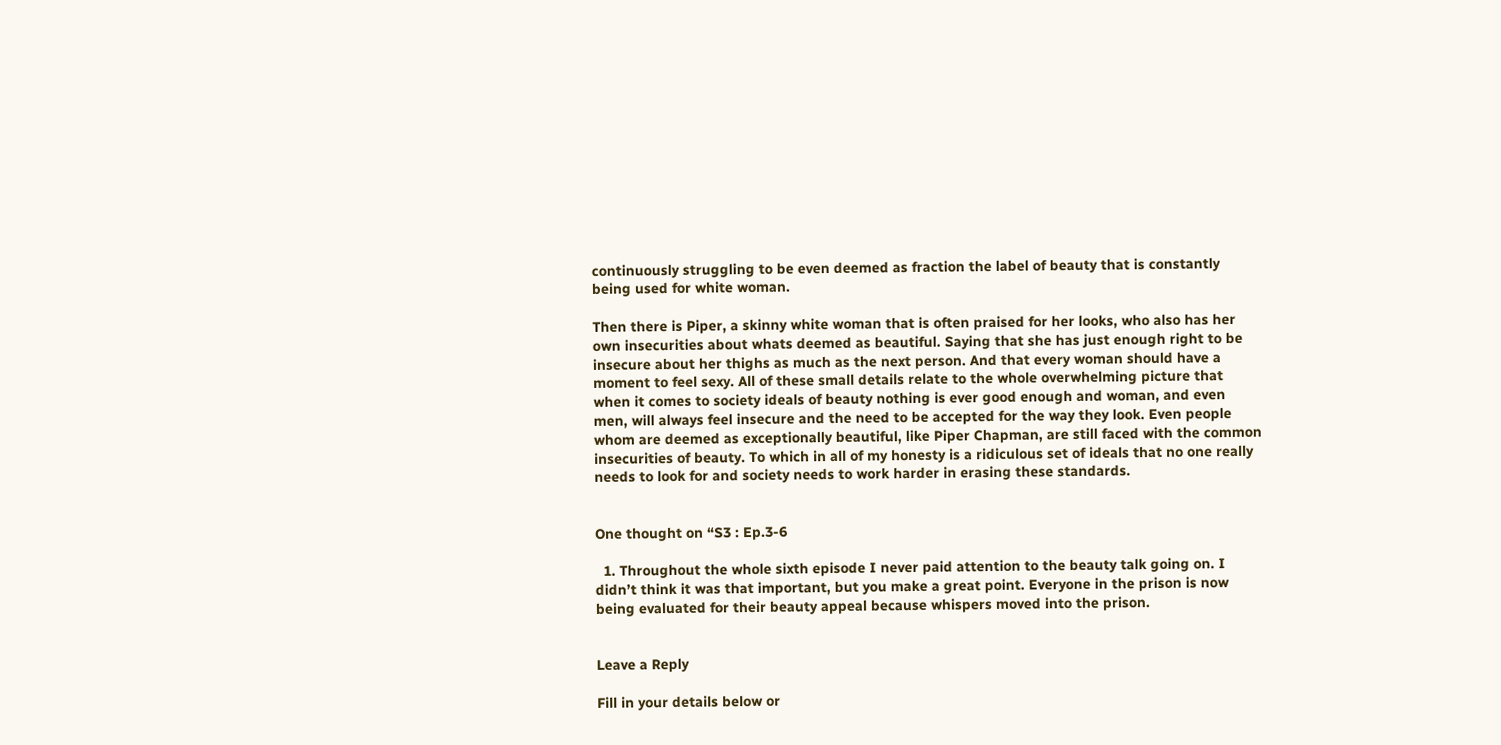continuously struggling to be even deemed as fraction the label of beauty that is constantly being used for white woman.

Then there is Piper, a skinny white woman that is often praised for her looks, who also has her own insecurities about whats deemed as beautiful. Saying that she has just enough right to be insecure about her thighs as much as the next person. And that every woman should have a moment to feel sexy. All of these small details relate to the whole overwhelming picture that when it comes to society ideals of beauty nothing is ever good enough and woman, and even men, will always feel insecure and the need to be accepted for the way they look. Even people whom are deemed as exceptionally beautiful, like Piper Chapman, are still faced with the common insecurities of beauty. To which in all of my honesty is a ridiculous set of ideals that no one really needs to look for and society needs to work harder in erasing these standards.


One thought on “S3 : Ep.3-6

  1. Throughout the whole sixth episode I never paid attention to the beauty talk going on. I didn’t think it was that important, but you make a great point. Everyone in the prison is now being evaluated for their beauty appeal because whispers moved into the prison.


Leave a Reply

Fill in your details below or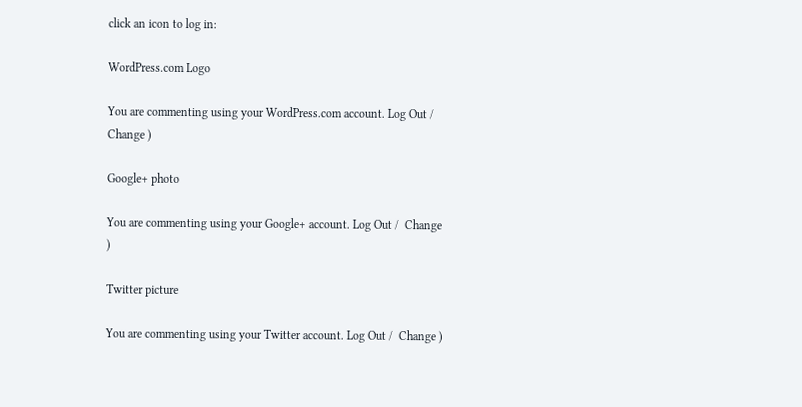click an icon to log in:

WordPress.com Logo

You are commenting using your WordPress.com account. Log Out /  Change )

Google+ photo

You are commenting using your Google+ account. Log Out /  Change )

Twitter picture

You are commenting using your Twitter account. Log Out /  Change )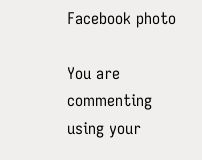Facebook photo

You are commenting using your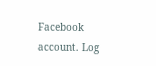Facebook account. Log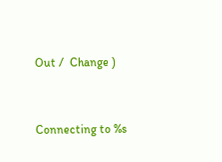Out /  Change )


Connecting to %s